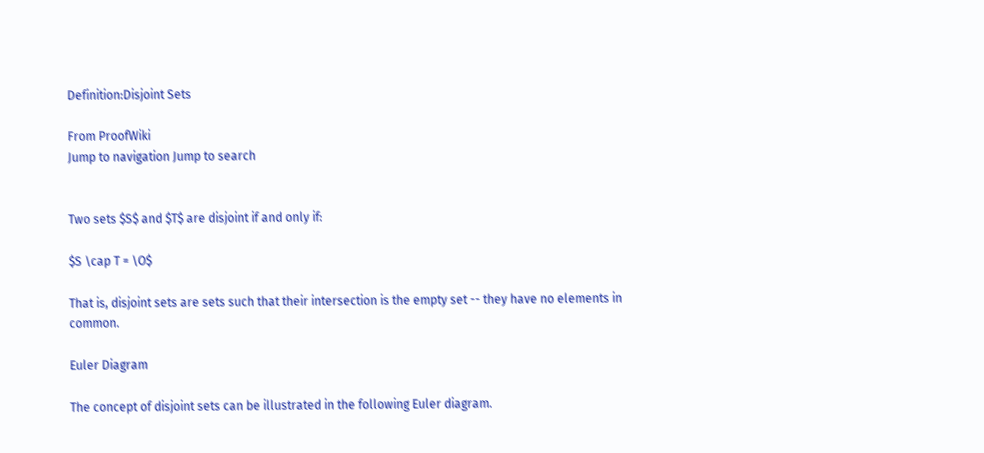Definition:Disjoint Sets

From ProofWiki
Jump to navigation Jump to search


Two sets $S$ and $T$ are disjoint if and only if:

$S \cap T = \O$

That is, disjoint sets are sets such that their intersection is the empty set -- they have no elements in common.

Euler Diagram

The concept of disjoint sets can be illustrated in the following Euler diagram.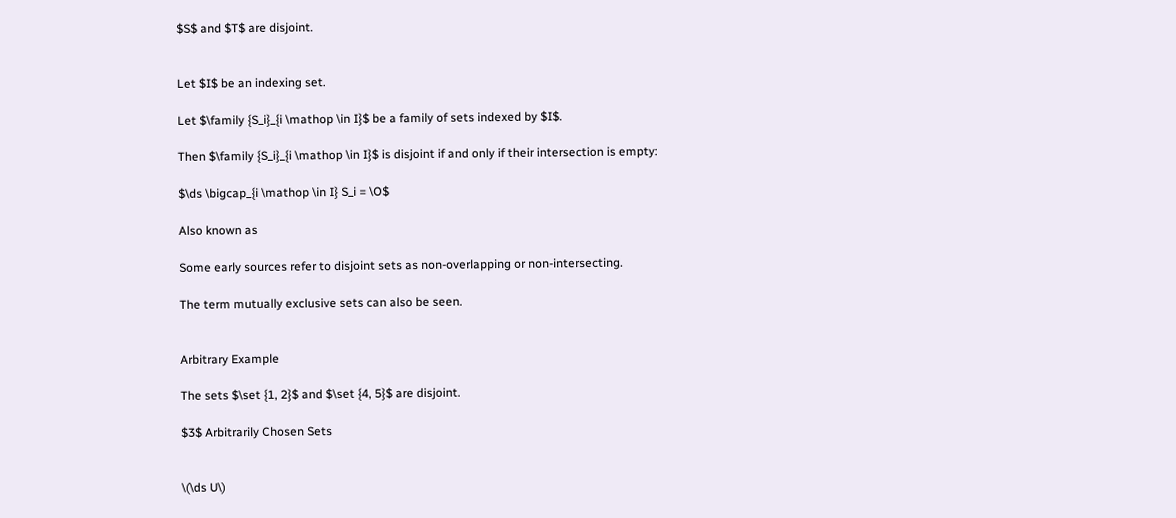$S$ and $T$ are disjoint.


Let $I$ be an indexing set.

Let $\family {S_i}_{i \mathop \in I}$ be a family of sets indexed by $I$.

Then $\family {S_i}_{i \mathop \in I}$ is disjoint if and only if their intersection is empty:

$\ds \bigcap_{i \mathop \in I} S_i = \O$

Also known as

Some early sources refer to disjoint sets as non-overlapping or non-intersecting.

The term mutually exclusive sets can also be seen.


Arbitrary Example

The sets $\set {1, 2}$ and $\set {4, 5}$ are disjoint.

$3$ Arbitrarily Chosen Sets


\(\ds U\)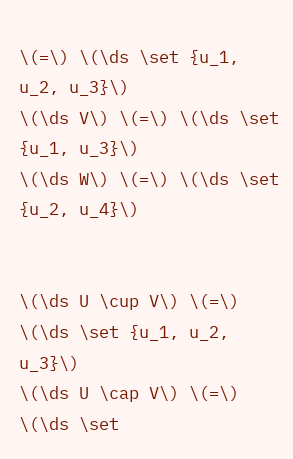\(=\) \(\ds \set {u_1, u_2, u_3}\)
\(\ds V\) \(=\) \(\ds \set {u_1, u_3}\)
\(\ds W\) \(=\) \(\ds \set {u_2, u_4}\)


\(\ds U \cup V\) \(=\) \(\ds \set {u_1, u_2, u_3}\)
\(\ds U \cap V\) \(=\) \(\ds \set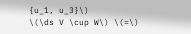{u_1, u_3}\)
\(\ds V \cup W\) \(=\)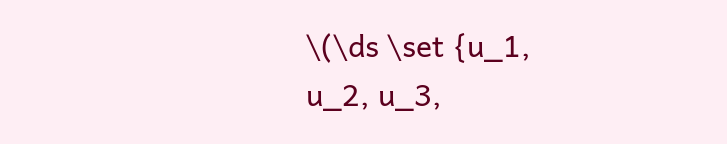\(\ds \set {u_1, u_2, u_3,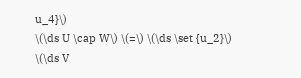u_4}\)
\(\ds U \cap W\) \(=\) \(\ds \set {u_2}\)
\(\ds V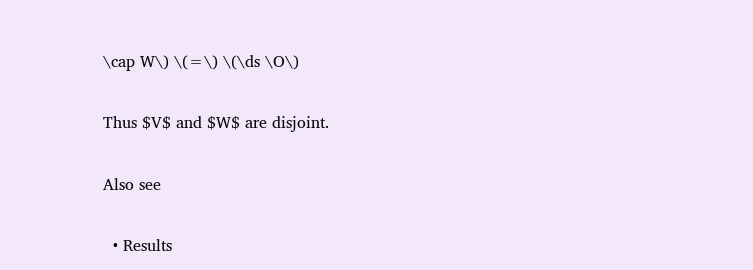\cap W\) \(=\) \(\ds \O\)

Thus $V$ and $W$ are disjoint.

Also see

  • Results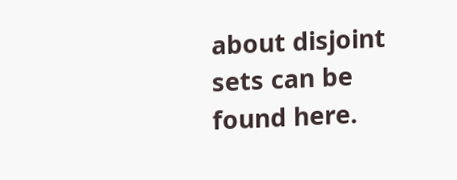about disjoint sets can be found here.